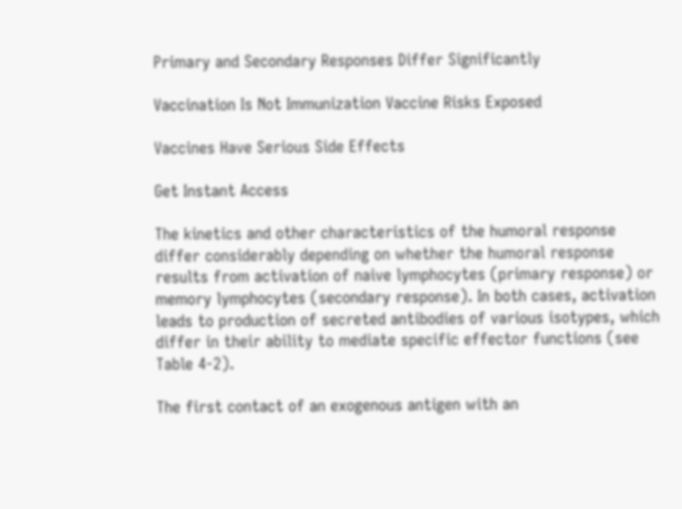Primary and Secondary Responses Differ Significantly

Vaccination Is Not Immunization Vaccine Risks Exposed

Vaccines Have Serious Side Effects

Get Instant Access

The kinetics and other characteristics of the humoral response differ considerably depending on whether the humoral response results from activation of naive lymphocytes (primary response) or memory lymphocytes (secondary response). In both cases, activation leads to production of secreted antibodies of various isotypes, which differ in their ability to mediate specific effector functions (see Table 4-2).

The first contact of an exogenous antigen with an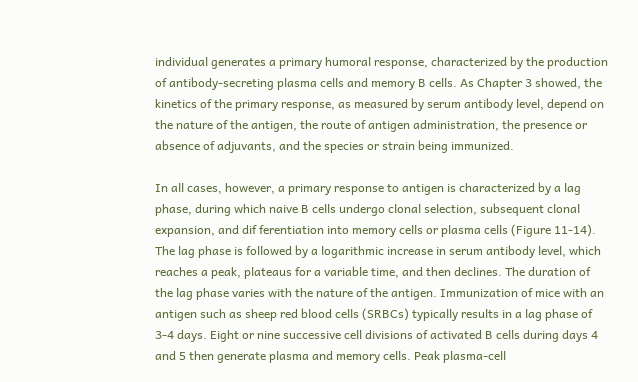individual generates a primary humoral response, characterized by the production of antibody-secreting plasma cells and memory B cells. As Chapter 3 showed, the kinetics of the primary response, as measured by serum antibody level, depend on the nature of the antigen, the route of antigen administration, the presence or absence of adjuvants, and the species or strain being immunized.

In all cases, however, a primary response to antigen is characterized by a lag phase, during which naive B cells undergo clonal selection, subsequent clonal expansion, and dif ferentiation into memory cells or plasma cells (Figure 11-14). The lag phase is followed by a logarithmic increase in serum antibody level, which reaches a peak, plateaus for a variable time, and then declines. The duration of the lag phase varies with the nature of the antigen. Immunization of mice with an antigen such as sheep red blood cells (SRBCs) typically results in a lag phase of 3-4 days. Eight or nine successive cell divisions of activated B cells during days 4 and 5 then generate plasma and memory cells. Peak plasma-cell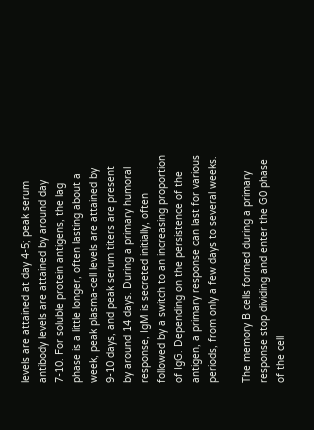levels are attained at day 4-5; peak serum antibody levels are attained by around day 7-10. For soluble protein antigens, the lag phase is a little longer, often lasting about a week, peak plasma-cell levels are attained by 9-10 days, and peak serum titers are present by around 14 days. During a primary humoral response, IgM is secreted initially, often followed by a switch to an increasing proportion of IgG. Depending on the persistence of the antigen, a primary response can last for various periods, from only a few days to several weeks.

The memory B cells formed during a primary response stop dividing and enter the G0 phase of the cell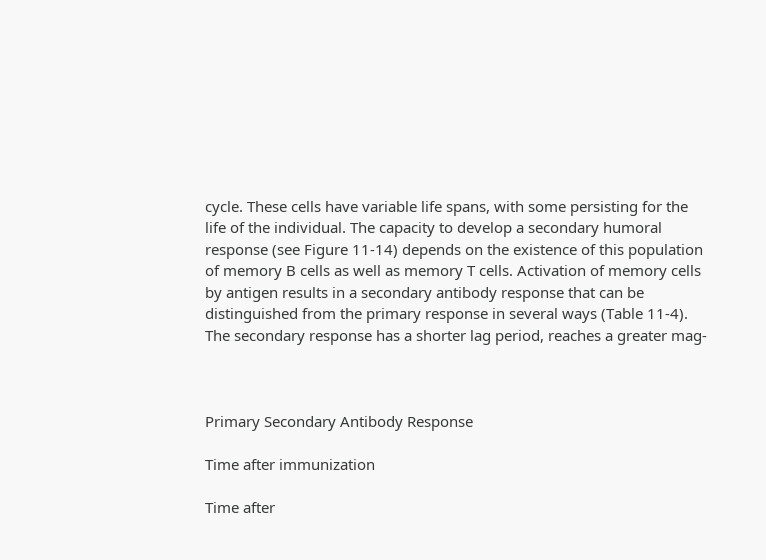cycle. These cells have variable life spans, with some persisting for the life of the individual. The capacity to develop a secondary humoral response (see Figure 11-14) depends on the existence of this population of memory B cells as well as memory T cells. Activation of memory cells by antigen results in a secondary antibody response that can be distinguished from the primary response in several ways (Table 11-4). The secondary response has a shorter lag period, reaches a greater mag-



Primary Secondary Antibody Response

Time after immunization

Time after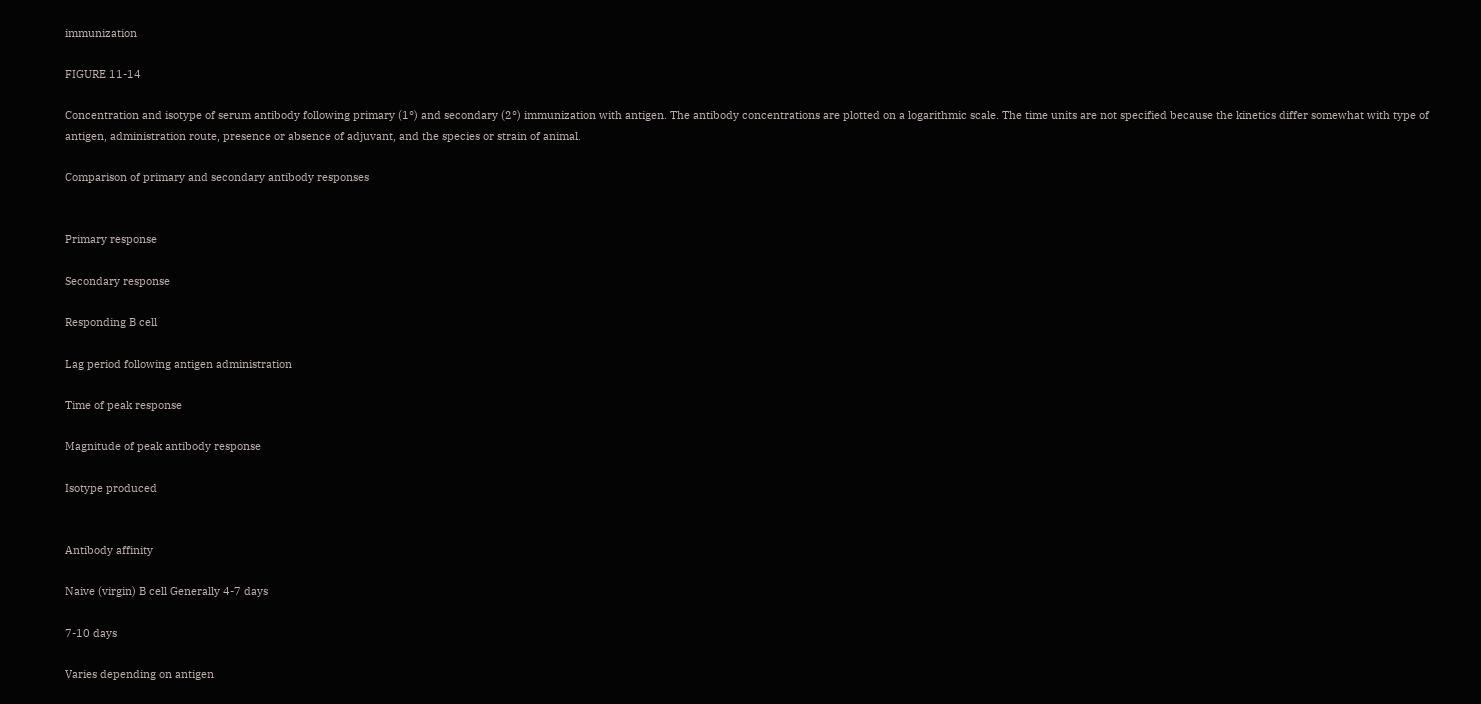immunization

FIGURE 11-14

Concentration and isotype of serum antibody following primary (1°) and secondary (2°) immunization with antigen. The antibody concentrations are plotted on a logarithmic scale. The time units are not specified because the kinetics differ somewhat with type of antigen, administration route, presence or absence of adjuvant, and the species or strain of animal.

Comparison of primary and secondary antibody responses


Primary response

Secondary response

Responding B cell

Lag period following antigen administration

Time of peak response

Magnitude of peak antibody response

Isotype produced


Antibody affinity

Naive (virgin) B cell Generally 4-7 days

7-10 days

Varies depending on antigen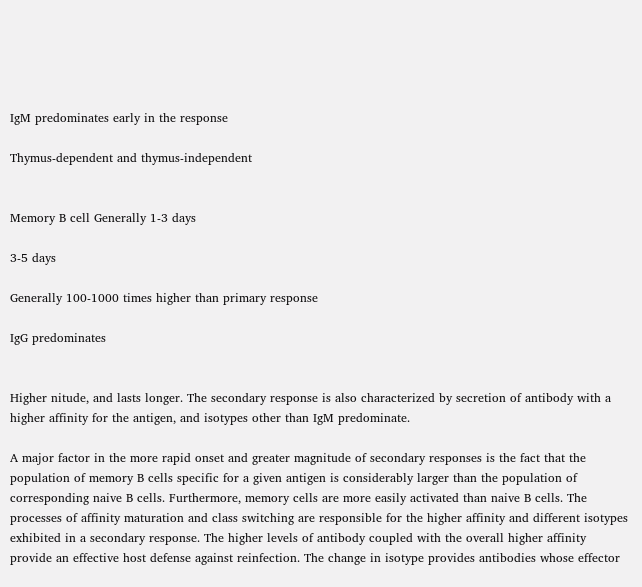IgM predominates early in the response

Thymus-dependent and thymus-independent


Memory B cell Generally 1-3 days

3-5 days

Generally 100-1000 times higher than primary response

IgG predominates


Higher nitude, and lasts longer. The secondary response is also characterized by secretion of antibody with a higher affinity for the antigen, and isotypes other than IgM predominate.

A major factor in the more rapid onset and greater magnitude of secondary responses is the fact that the population of memory B cells specific for a given antigen is considerably larger than the population of corresponding naive B cells. Furthermore, memory cells are more easily activated than naive B cells. The processes of affinity maturation and class switching are responsible for the higher affinity and different isotypes exhibited in a secondary response. The higher levels of antibody coupled with the overall higher affinity provide an effective host defense against reinfection. The change in isotype provides antibodies whose effector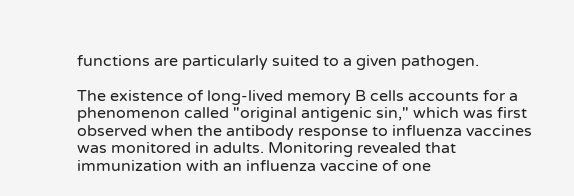functions are particularly suited to a given pathogen.

The existence of long-lived memory B cells accounts for a phenomenon called "original antigenic sin," which was first observed when the antibody response to influenza vaccines was monitored in adults. Monitoring revealed that immunization with an influenza vaccine of one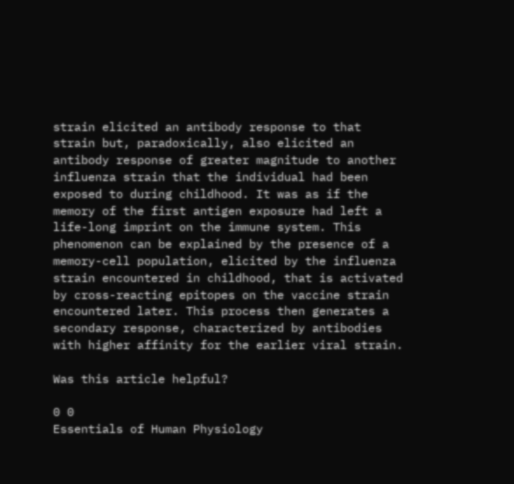strain elicited an antibody response to that strain but, paradoxically, also elicited an antibody response of greater magnitude to another influenza strain that the individual had been exposed to during childhood. It was as if the memory of the first antigen exposure had left a life-long imprint on the immune system. This phenomenon can be explained by the presence of a memory-cell population, elicited by the influenza strain encountered in childhood, that is activated by cross-reacting epitopes on the vaccine strain encountered later. This process then generates a secondary response, characterized by antibodies with higher affinity for the earlier viral strain.

Was this article helpful?

0 0
Essentials of Human Physiology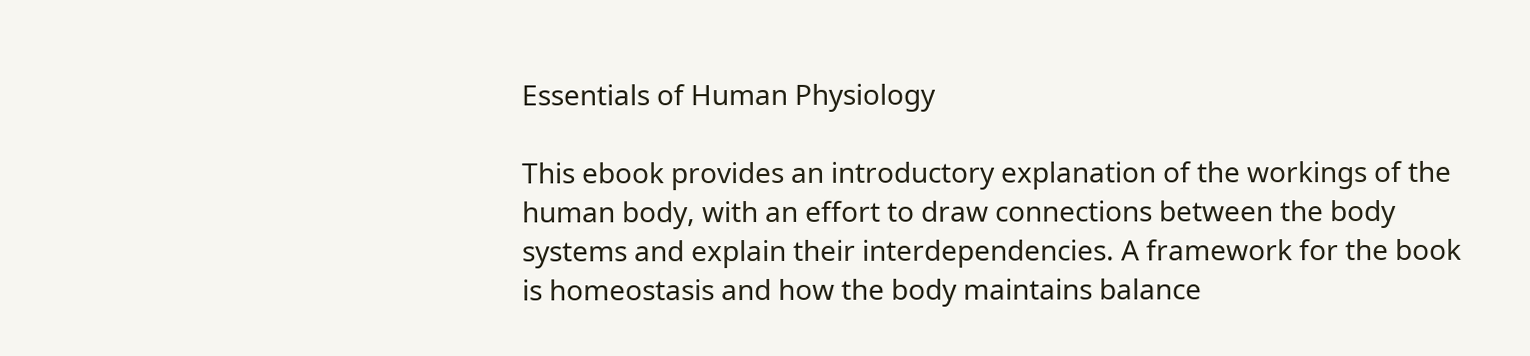Essentials of Human Physiology

This ebook provides an introductory explanation of the workings of the human body, with an effort to draw connections between the body systems and explain their interdependencies. A framework for the book is homeostasis and how the body maintains balance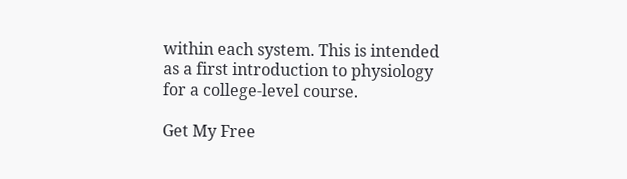within each system. This is intended as a first introduction to physiology for a college-level course.

Get My Free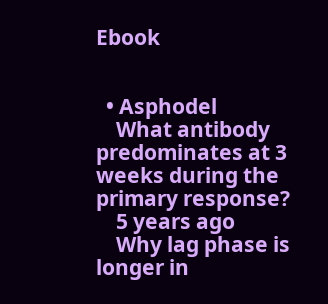Ebook


  • Asphodel
    What antibody predominates at 3 weeks during the primary response?
    5 years ago
    Why lag phase is longer in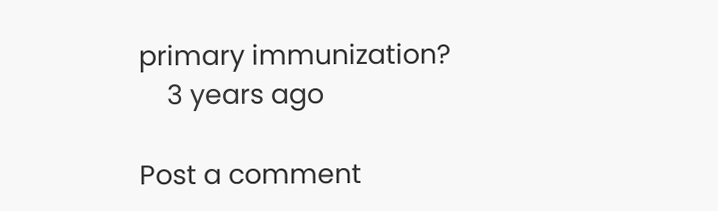primary immunization?
    3 years ago

Post a comment